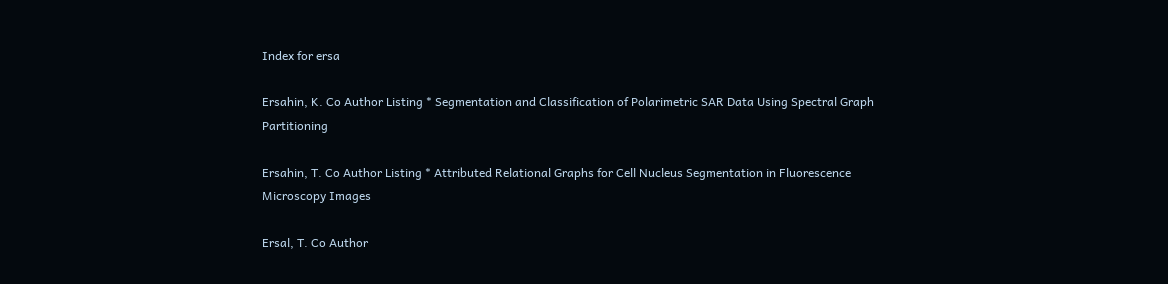Index for ersa

Ersahin, K. Co Author Listing * Segmentation and Classification of Polarimetric SAR Data Using Spectral Graph Partitioning

Ersahin, T. Co Author Listing * Attributed Relational Graphs for Cell Nucleus Segmentation in Fluorescence Microscopy Images

Ersal, T. Co Author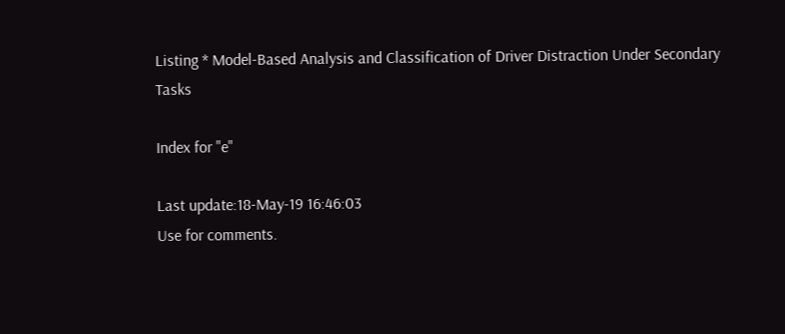Listing * Model-Based Analysis and Classification of Driver Distraction Under Secondary Tasks

Index for "e"

Last update:18-May-19 16:46:03
Use for comments.